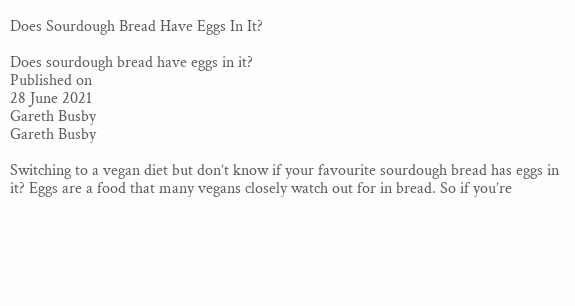Does Sourdough Bread Have Eggs In It?

Does sourdough bread have eggs in it?
Published on
28 June 2021
Gareth Busby
Gareth Busby

Switching to a vegan diet but don’t know if your favourite sourdough bread has eggs in it? Eggs are a food that many vegans closely watch out for in bread. So if you’re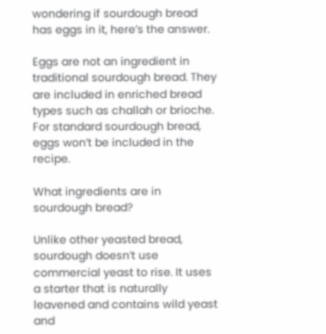wondering if sourdough bread has eggs in it, here’s the answer.

Eggs are not an ingredient in traditional sourdough bread. They are included in enriched bread types such as challah or brioche. For standard sourdough bread, eggs won’t be included in the recipe.

What ingredients are in sourdough bread?

Unlike other yeasted bread, sourdough doesn’t use commercial yeast to rise. It uses a starter that is naturally leavened and contains wild yeast and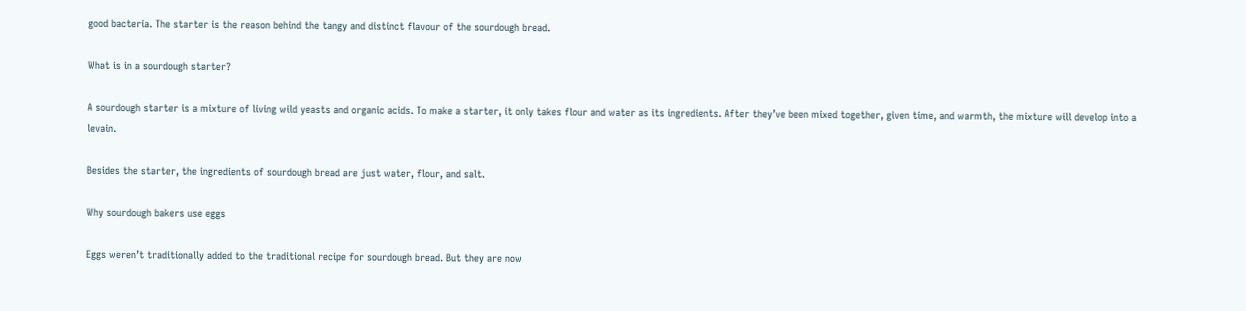good bacteria. The starter is the reason behind the tangy and distinct flavour of the sourdough bread.

What is in a sourdough starter?

A sourdough starter is a mixture of living wild yeasts and organic acids. To make a starter, it only takes flour and water as its ingredients. After they’ve been mixed together, given time, and warmth, the mixture will develop into a levain.

Besides the starter, the ingredients of sourdough bread are just water, flour, and salt.

Why sourdough bakers use eggs

Eggs weren’t traditionally added to the traditional recipe for sourdough bread. But they are now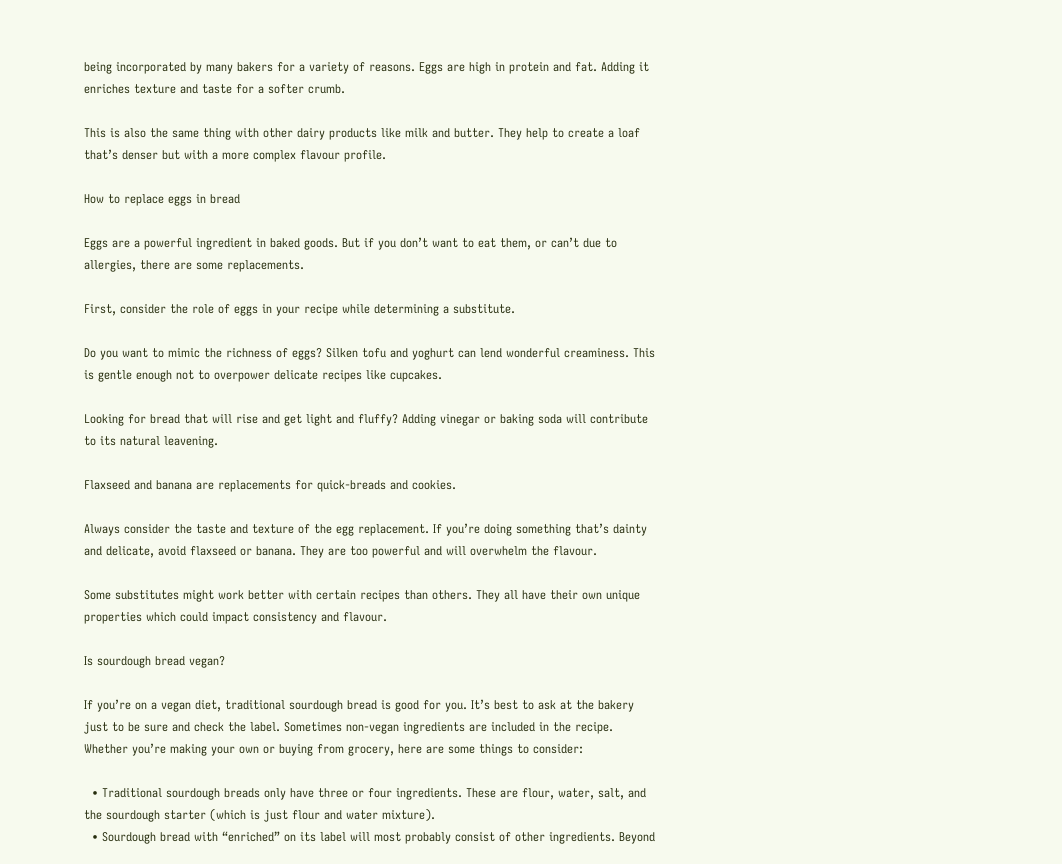being incorporated by many bakers for a variety of reasons. Eggs are high in protein and fat. Adding it enriches texture and taste for a softer crumb.

This is also the same thing with other dairy products like milk and butter. They help to create a loaf that’s denser but with a more complex flavour profile.

How to replace eggs in bread

Eggs are a powerful ingredient in baked goods. But if you don’t want to eat them, or can’t due to allergies, there are some replacements.

First, consider the role of eggs in your recipe while determining a substitute.

Do you want to mimic the richness of eggs? Silken tofu and yoghurt can lend wonderful creaminess. This is gentle enough not to overpower delicate recipes like cupcakes.

Looking for bread that will rise and get light and fluffy? Adding vinegar or baking soda will contribute to its natural leavening.

Flaxseed and banana are replacements for quick-breads and cookies.

Always consider the taste and texture of the egg replacement. If you’re doing something that’s dainty and delicate, avoid flaxseed or banana. They are too powerful and will overwhelm the flavour.

Some substitutes might work better with certain recipes than others. They all have their own unique properties which could impact consistency and flavour.

Is sourdough bread vegan?

If you’re on a vegan diet, traditional sourdough bread is good for you. It’s best to ask at the bakery just to be sure and check the label. Sometimes non-vegan ingredients are included in the recipe. Whether you’re making your own or buying from grocery, here are some things to consider:

  • Traditional sourdough breads only have three or four ingredients. These are flour, water, salt, and the sourdough starter (which is just flour and water mixture).
  • Sourdough bread with “enriched” on its label will most probably consist of other ingredients. Beyond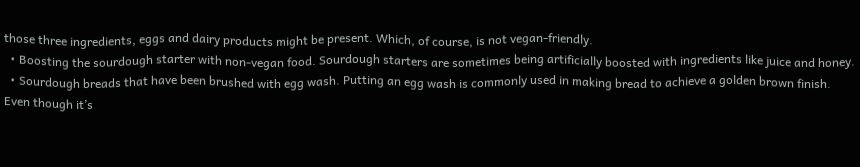those three ingredients, eggs and dairy products might be present. Which, of course, is not vegan-friendly.
  • Boosting the sourdough starter with non-vegan food. Sourdough starters are sometimes being artificially boosted with ingredients like juice and honey.
  • Sourdough breads that have been brushed with egg wash. Putting an egg wash is commonly used in making bread to achieve a golden brown finish. Even though it’s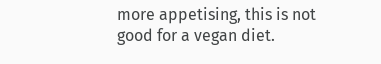more appetising, this is not good for a vegan diet.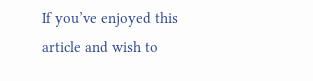If you’ve enjoyed this article and wish to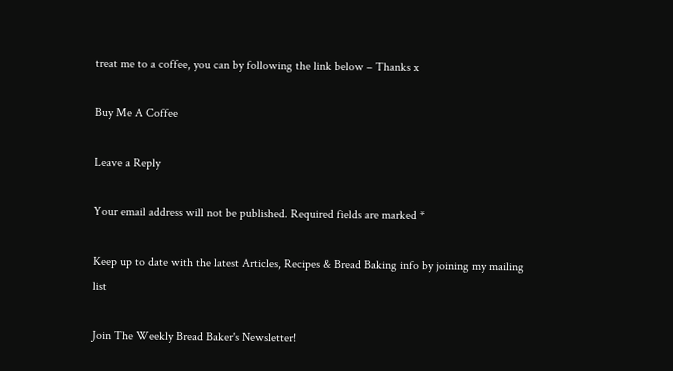treat me to a coffee, you can by following the link below – Thanks x

Buy Me A Coffee

Leave a Reply

Your email address will not be published. Required fields are marked *

Keep up to date with the latest Articles, Recipes & Bread Baking info by joining my mailing list

Join The Weekly Bread Baker's Newsletter!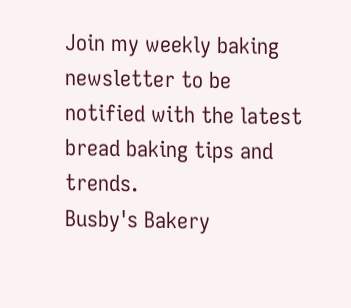Join my weekly baking newsletter to be notified with the latest bread baking tips and trends.
Busby's Bakery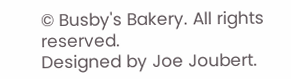© Busby's Bakery. All rights reserved.
Designed by Joe Joubert.